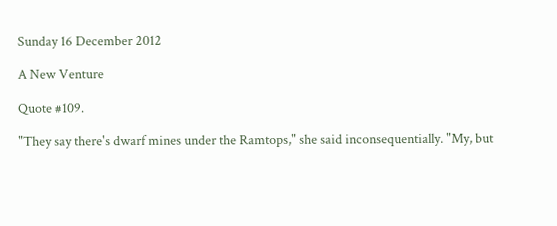Sunday 16 December 2012

A New Venture

Quote #109.

"They say there's dwarf mines under the Ramtops," she said inconsequentially. "My, but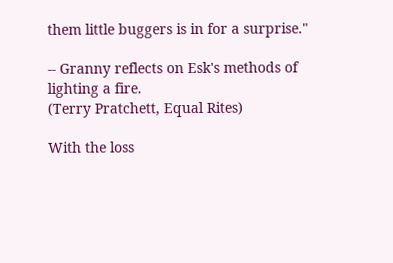them little buggers is in for a surprise."

-- Granny reflects on Esk's methods of lighting a fire.
(Terry Pratchett, Equal Rites)

With the loss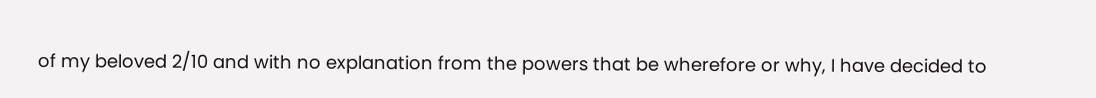of my beloved 2/10 and with no explanation from the powers that be wherefore or why, I have decided to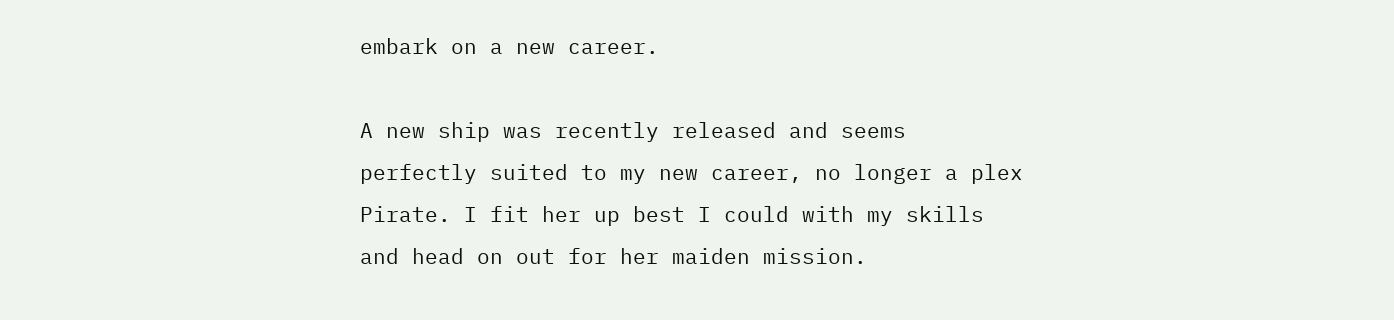embark on a new career.

A new ship was recently released and seems perfectly suited to my new career, no longer a plex Pirate. I fit her up best I could with my skills and head on out for her maiden mission.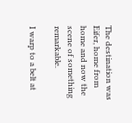The destination was Eifer, home from home and now the scene of something remarkable.

I warp to a belt at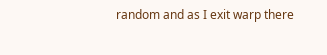random and as I exit warp there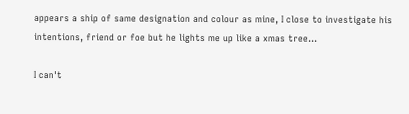appears a ship of same designation and colour as mine, I close to investigate his intentions, friend or foe but he lights me up like a xmas tree...

I can't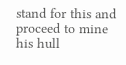stand for this and proceed to mine his hull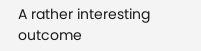A rather interesting outcome